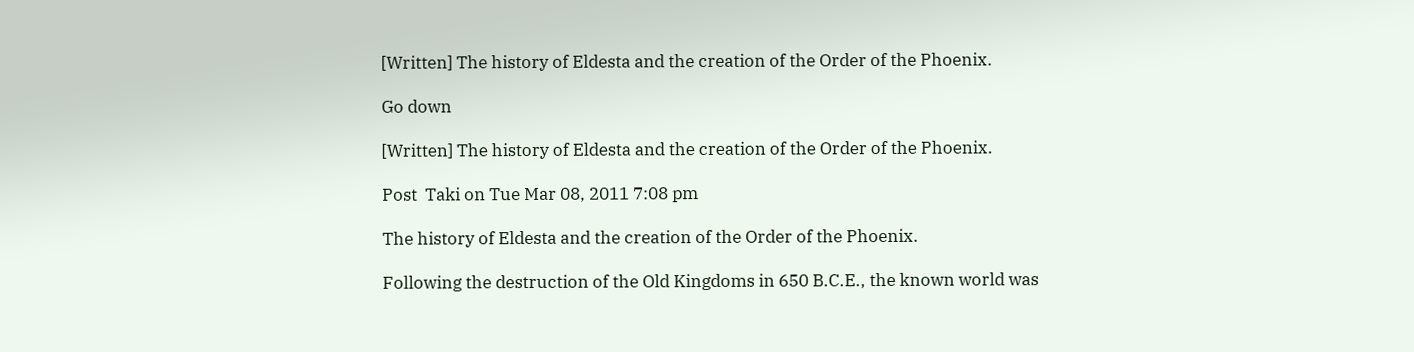[Written] The history of Eldesta and the creation of the Order of the Phoenix.

Go down

[Written] The history of Eldesta and the creation of the Order of the Phoenix.

Post  Taki on Tue Mar 08, 2011 7:08 pm

The history of Eldesta and the creation of the Order of the Phoenix.

Following the destruction of the Old Kingdoms in 650 B.C.E., the known world was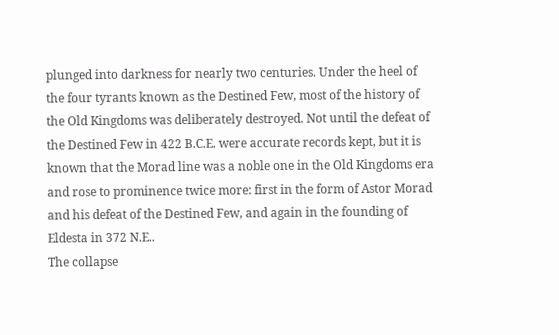plunged into darkness for nearly two centuries. Under the heel of the four tyrants known as the Destined Few, most of the history of the Old Kingdoms was deliberately destroyed. Not until the defeat of the Destined Few in 422 B.C.E. were accurate records kept, but it is known that the Morad line was a noble one in the Old Kingdoms era and rose to prominence twice more: first in the form of Astor Morad and his defeat of the Destined Few, and again in the founding of Eldesta in 372 N.E..
The collapse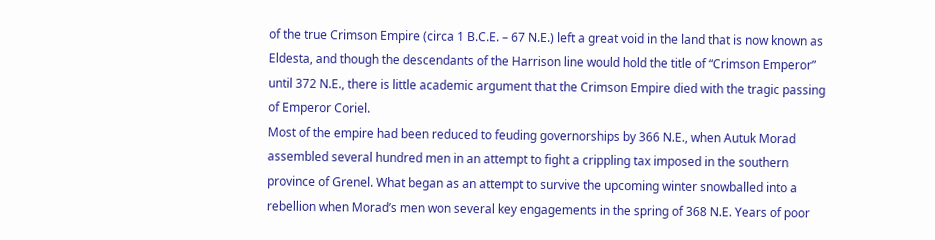of the true Crimson Empire (circa 1 B.C.E. – 67 N.E.) left a great void in the land that is now known as Eldesta, and though the descendants of the Harrison line would hold the title of “Crimson Emperor” until 372 N.E., there is little academic argument that the Crimson Empire died with the tragic passing of Emperor Coriel.
Most of the empire had been reduced to feuding governorships by 366 N.E., when Autuk Morad assembled several hundred men in an attempt to fight a crippling tax imposed in the southern province of Grenel. What began as an attempt to survive the upcoming winter snowballed into a rebellion when Morad’s men won several key engagements in the spring of 368 N.E. Years of poor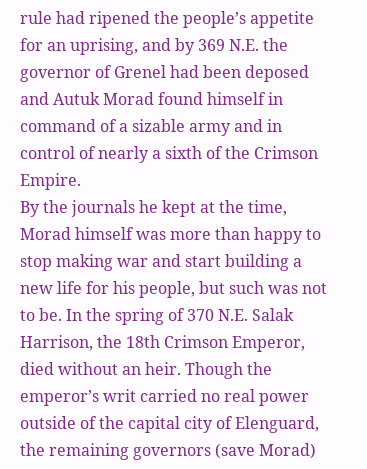rule had ripened the people’s appetite for an uprising, and by 369 N.E. the governor of Grenel had been deposed and Autuk Morad found himself in command of a sizable army and in control of nearly a sixth of the Crimson Empire.
By the journals he kept at the time, Morad himself was more than happy to stop making war and start building a new life for his people, but such was not to be. In the spring of 370 N.E. Salak Harrison, the 18th Crimson Emperor, died without an heir. Though the emperor’s writ carried no real power outside of the capital city of Elenguard, the remaining governors (save Morad)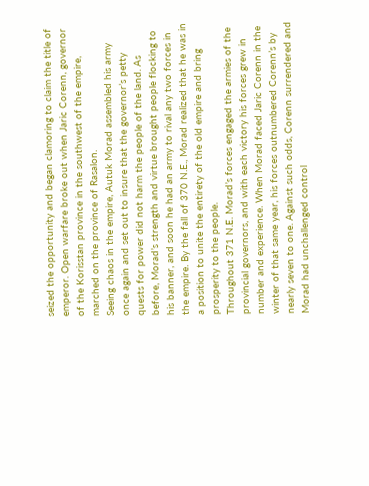seized the opportunity and began clamoring to claim the title of emperor. Open warfare broke out when Jaric Corenn, governor of the Korisstan province in the southwest of the empire, marched on the province of Rasalon.
Seeing chaos in the empire, Autuk Morad assembled his army once again and set out to insure that the governor’s petty quests for power did not harm the people of the land. As before, Morad’s strength and virtue brought people flocking to his banner, and soon he had an army to rival any two forces in the empire. By the fall of 370 N.E., Morad realized that he was in a position to unite the entirety of the old empire and bring prosperity to the people.
Throughout 371 N.E. Morad’s forces engaged the armies of the provincial governors, and with each victory his forces grew in number and experience. When Morad faced Jaric Corenn in the winter of that same year, his forces outnumbered Corenn’s by nearly seven to one. Against such odds, Corenn surrendered and Morad had unchallenged control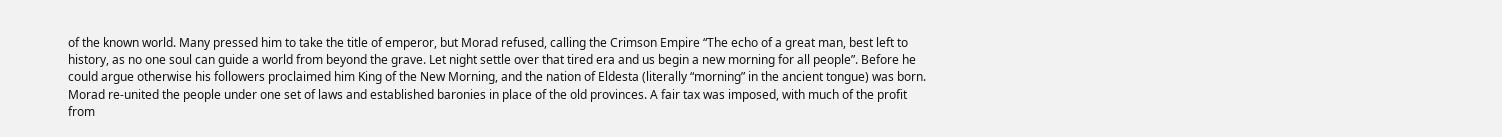of the known world. Many pressed him to take the title of emperor, but Morad refused, calling the Crimson Empire “The echo of a great man, best left to history, as no one soul can guide a world from beyond the grave. Let night settle over that tired era and us begin a new morning for all people”. Before he could argue otherwise his followers proclaimed him King of the New Morning, and the nation of Eldesta (literally “morning” in the ancient tongue) was born.
Morad re-united the people under one set of laws and established baronies in place of the old provinces. A fair tax was imposed, with much of the profit from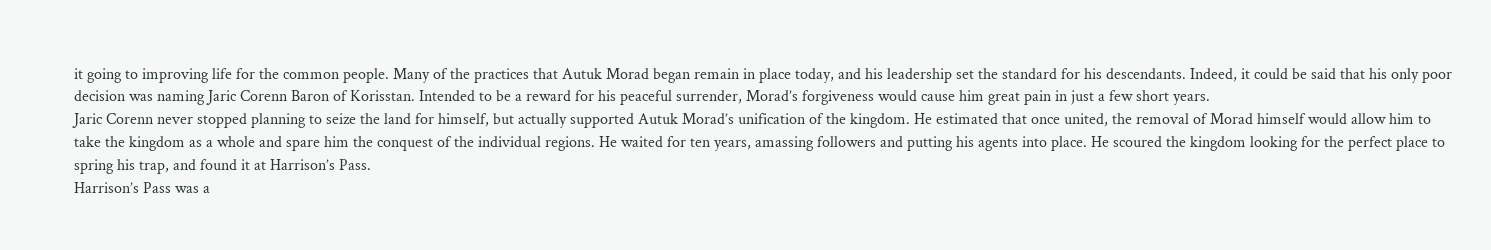it going to improving life for the common people. Many of the practices that Autuk Morad began remain in place today, and his leadership set the standard for his descendants. Indeed, it could be said that his only poor decision was naming Jaric Corenn Baron of Korisstan. Intended to be a reward for his peaceful surrender, Morad’s forgiveness would cause him great pain in just a few short years.
Jaric Corenn never stopped planning to seize the land for himself, but actually supported Autuk Morad’s unification of the kingdom. He estimated that once united, the removal of Morad himself would allow him to take the kingdom as a whole and spare him the conquest of the individual regions. He waited for ten years, amassing followers and putting his agents into place. He scoured the kingdom looking for the perfect place to spring his trap, and found it at Harrison’s Pass.
Harrison’s Pass was a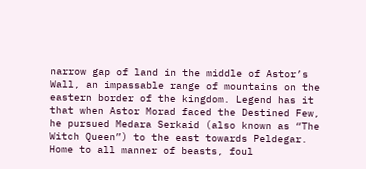narrow gap of land in the middle of Astor’s Wall, an impassable range of mountains on the eastern border of the kingdom. Legend has it that when Astor Morad faced the Destined Few, he pursued Medara Serkaid (also known as “The Witch Queen”) to the east towards Peldegar. Home to all manner of beasts, foul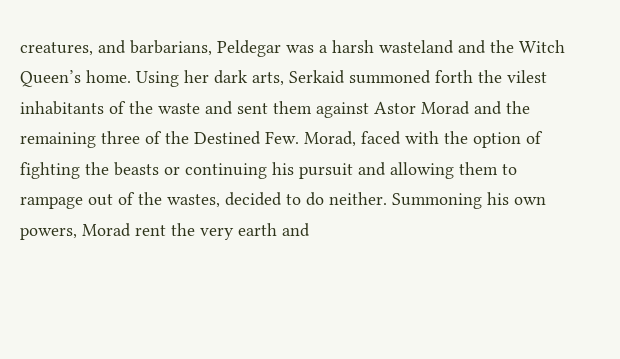creatures, and barbarians, Peldegar was a harsh wasteland and the Witch Queen’s home. Using her dark arts, Serkaid summoned forth the vilest inhabitants of the waste and sent them against Astor Morad and the remaining three of the Destined Few. Morad, faced with the option of fighting the beasts or continuing his pursuit and allowing them to rampage out of the wastes, decided to do neither. Summoning his own powers, Morad rent the very earth and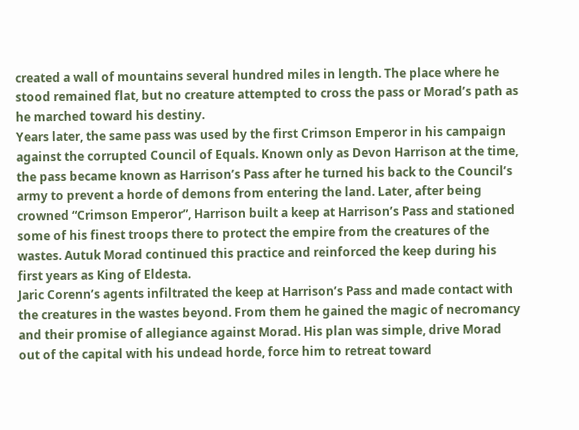created a wall of mountains several hundred miles in length. The place where he stood remained flat, but no creature attempted to cross the pass or Morad’s path as he marched toward his destiny.
Years later, the same pass was used by the first Crimson Emperor in his campaign against the corrupted Council of Equals. Known only as Devon Harrison at the time, the pass became known as Harrison’s Pass after he turned his back to the Council’s army to prevent a horde of demons from entering the land. Later, after being crowned “Crimson Emperor”, Harrison built a keep at Harrison’s Pass and stationed some of his finest troops there to protect the empire from the creatures of the wastes. Autuk Morad continued this practice and reinforced the keep during his first years as King of Eldesta.
Jaric Corenn’s agents infiltrated the keep at Harrison’s Pass and made contact with the creatures in the wastes beyond. From them he gained the magic of necromancy and their promise of allegiance against Morad. His plan was simple, drive Morad out of the capital with his undead horde, force him to retreat toward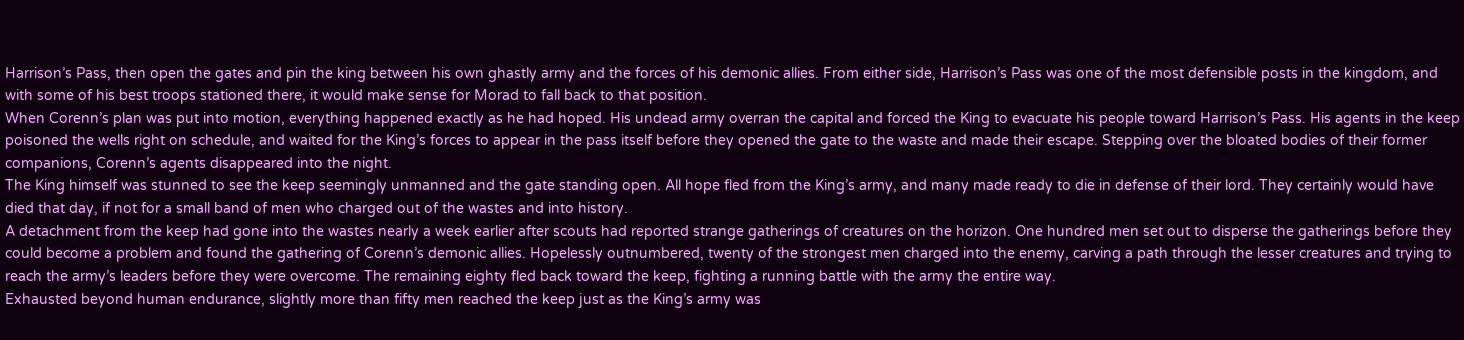Harrison’s Pass, then open the gates and pin the king between his own ghastly army and the forces of his demonic allies. From either side, Harrison’s Pass was one of the most defensible posts in the kingdom, and with some of his best troops stationed there, it would make sense for Morad to fall back to that position.
When Corenn’s plan was put into motion, everything happened exactly as he had hoped. His undead army overran the capital and forced the King to evacuate his people toward Harrison’s Pass. His agents in the keep poisoned the wells right on schedule, and waited for the King’s forces to appear in the pass itself before they opened the gate to the waste and made their escape. Stepping over the bloated bodies of their former companions, Corenn’s agents disappeared into the night.
The King himself was stunned to see the keep seemingly unmanned and the gate standing open. All hope fled from the King’s army, and many made ready to die in defense of their lord. They certainly would have died that day, if not for a small band of men who charged out of the wastes and into history.
A detachment from the keep had gone into the wastes nearly a week earlier after scouts had reported strange gatherings of creatures on the horizon. One hundred men set out to disperse the gatherings before they could become a problem and found the gathering of Corenn’s demonic allies. Hopelessly outnumbered, twenty of the strongest men charged into the enemy, carving a path through the lesser creatures and trying to reach the army’s leaders before they were overcome. The remaining eighty fled back toward the keep, fighting a running battle with the army the entire way.
Exhausted beyond human endurance, slightly more than fifty men reached the keep just as the King’s army was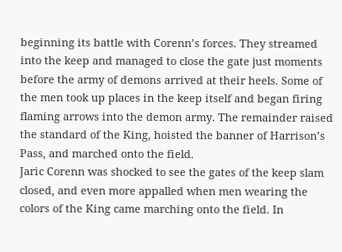beginning its battle with Corenn’s forces. They streamed into the keep and managed to close the gate just moments before the army of demons arrived at their heels. Some of the men took up places in the keep itself and began firing flaming arrows into the demon army. The remainder raised the standard of the King, hoisted the banner of Harrison’s Pass, and marched onto the field.
Jaric Corenn was shocked to see the gates of the keep slam closed, and even more appalled when men wearing the colors of the King came marching onto the field. In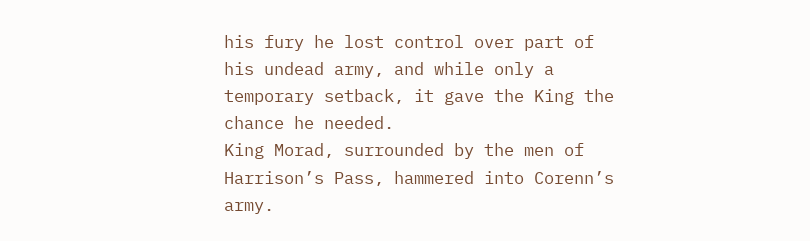his fury he lost control over part of his undead army, and while only a temporary setback, it gave the King the chance he needed.
King Morad, surrounded by the men of Harrison’s Pass, hammered into Corenn’s army.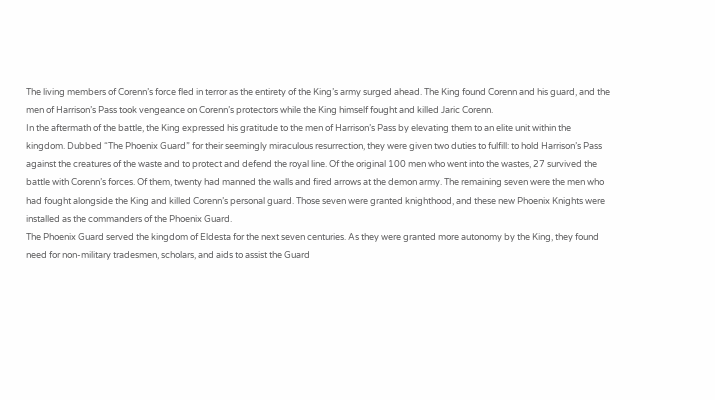The living members of Corenn’s force fled in terror as the entirety of the King’s army surged ahead. The King found Corenn and his guard, and the men of Harrison’s Pass took vengeance on Corenn’s protectors while the King himself fought and killed Jaric Corenn.
In the aftermath of the battle, the King expressed his gratitude to the men of Harrison’s Pass by elevating them to an elite unit within the kingdom. Dubbed “The Phoenix Guard” for their seemingly miraculous resurrection, they were given two duties to fulfill: to hold Harrison’s Pass against the creatures of the waste and to protect and defend the royal line. Of the original 100 men who went into the wastes, 27 survived the battle with Corenn’s forces. Of them, twenty had manned the walls and fired arrows at the demon army. The remaining seven were the men who had fought alongside the King and killed Corenn’s personal guard. Those seven were granted knighthood, and these new Phoenix Knights were installed as the commanders of the Phoenix Guard.
The Phoenix Guard served the kingdom of Eldesta for the next seven centuries. As they were granted more autonomy by the King, they found need for non-military tradesmen, scholars, and aids to assist the Guard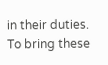in their duties. To bring these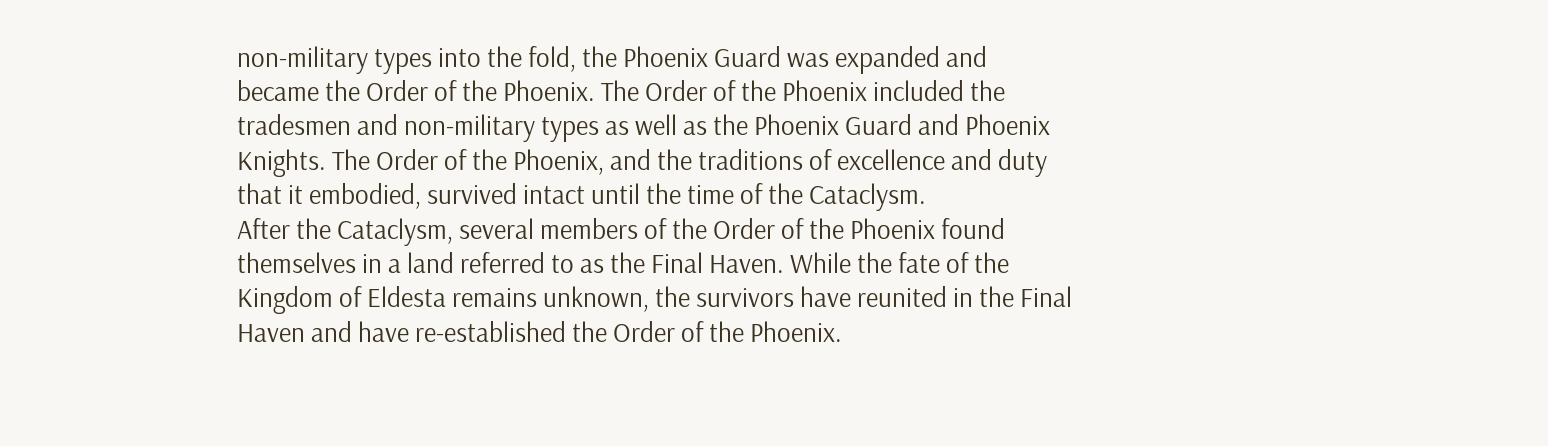non-military types into the fold, the Phoenix Guard was expanded and became the Order of the Phoenix. The Order of the Phoenix included the tradesmen and non-military types as well as the Phoenix Guard and Phoenix Knights. The Order of the Phoenix, and the traditions of excellence and duty that it embodied, survived intact until the time of the Cataclysm.
After the Cataclysm, several members of the Order of the Phoenix found themselves in a land referred to as the Final Haven. While the fate of the Kingdom of Eldesta remains unknown, the survivors have reunited in the Final Haven and have re-established the Order of the Phoenix.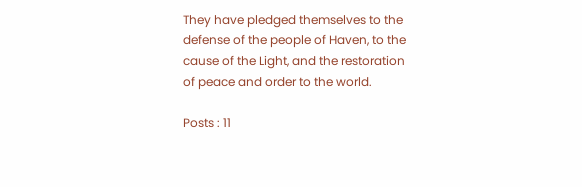They have pledged themselves to the defense of the people of Haven, to the cause of the Light, and the restoration of peace and order to the world.

Posts : 11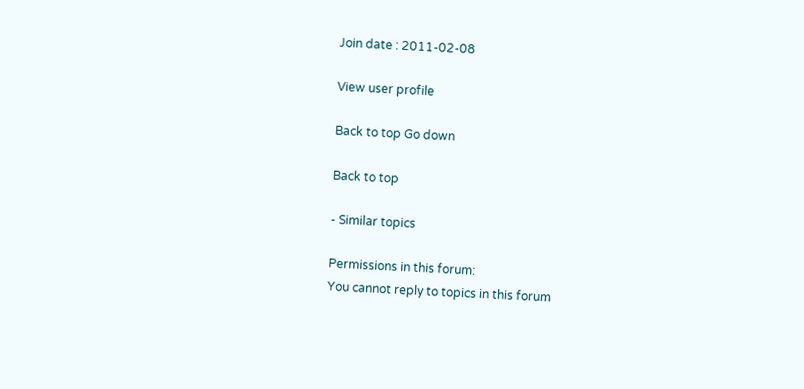Join date : 2011-02-08

View user profile

Back to top Go down

Back to top

- Similar topics

Permissions in this forum:
You cannot reply to topics in this forum